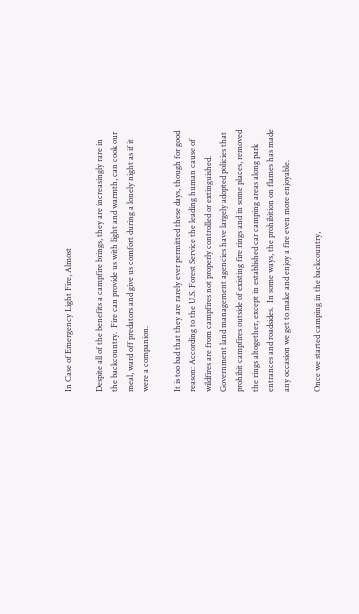In Case of Emergency Light Fire, Almost

Despite all of the benefits a campfire brings, they are increasingly rare in the backcountry.  Fire can provide us with light and warmth, can cook our meal, ward off predators and give us comfort during a lonely night as if it were a companion.

It is too bad that they are rarely ever permitted these days, though for good reason: According to the U.S. Forest Service the leading human cause of wildfires are from campfires not properly controlled or extinguished.  Government land management agencies have largely adopted policies that prohibit campfires outside of existing fire rings and in some places, removed the rings altogether, except in established car camping areas along park entrances and roadsides.  In some ways, the prohibition on flames has made any occasion we get to make and enjoy a fire even more enjoyable.

Once we started camping in the backcountry,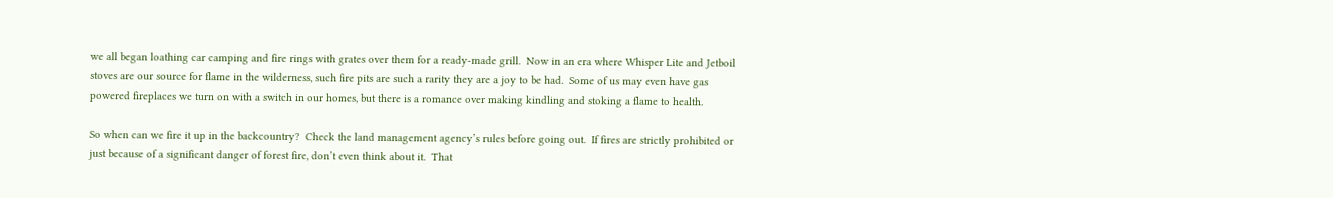we all began loathing car camping and fire rings with grates over them for a ready-made grill.  Now in an era where Whisper Lite and Jetboil stoves are our source for flame in the wilderness, such fire pits are such a rarity they are a joy to be had.  Some of us may even have gas powered fireplaces we turn on with a switch in our homes, but there is a romance over making kindling and stoking a flame to health.

So when can we fire it up in the backcountry?  Check the land management agency’s rules before going out.  If fires are strictly prohibited or just because of a significant danger of forest fire, don’t even think about it.  That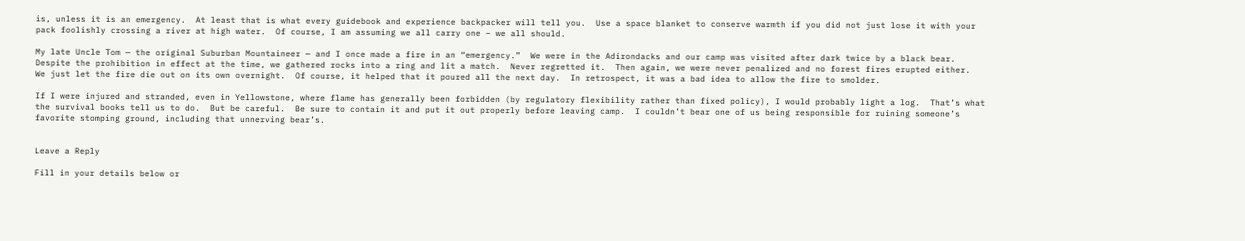is, unless it is an emergency.  At least that is what every guidebook and experience backpacker will tell you.  Use a space blanket to conserve warmth if you did not just lose it with your pack foolishly crossing a river at high water.  Of course, I am assuming we all carry one – we all should.

My late Uncle Tom — the original Suburban Mountaineer — and I once made a fire in an “emergency.”  We were in the Adirondacks and our camp was visited after dark twice by a black bear.  Despite the prohibition in effect at the time, we gathered rocks into a ring and lit a match.  Never regretted it.  Then again, we were never penalized and no forest fires erupted either.  We just let the fire die out on its own overnight.  Of course, it helped that it poured all the next day.  In retrospect, it was a bad idea to allow the fire to smolder.

If I were injured and stranded, even in Yellowstone, where flame has generally been forbidden (by regulatory flexibility rather than fixed policy), I would probably light a log.  That’s what the survival books tell us to do.  But be careful.  Be sure to contain it and put it out properly before leaving camp.  I couldn’t bear one of us being responsible for ruining someone’s favorite stomping ground, including that unnerving bear’s.


Leave a Reply

Fill in your details below or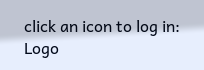click an icon to log in: Logo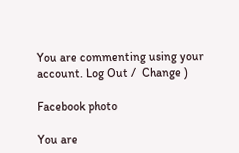You are commenting using your account. Log Out /  Change )

Facebook photo

You are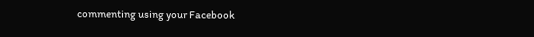commenting using your Facebook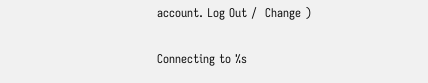account. Log Out /  Change )

Connecting to %s